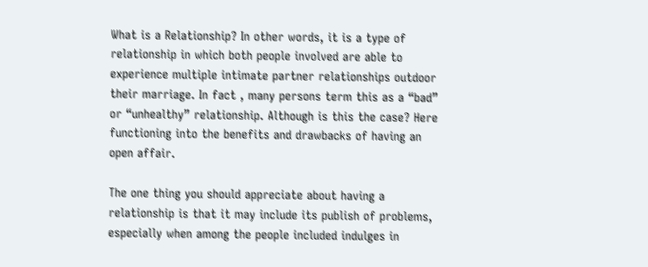What is a Relationship? In other words, it is a type of relationship in which both people involved are able to experience multiple intimate partner relationships outdoor their marriage. In fact , many persons term this as a “bad” or “unhealthy” relationship. Although is this the case? Here functioning into the benefits and drawbacks of having an open affair.

The one thing you should appreciate about having a relationship is that it may include its publish of problems, especially when among the people included indulges in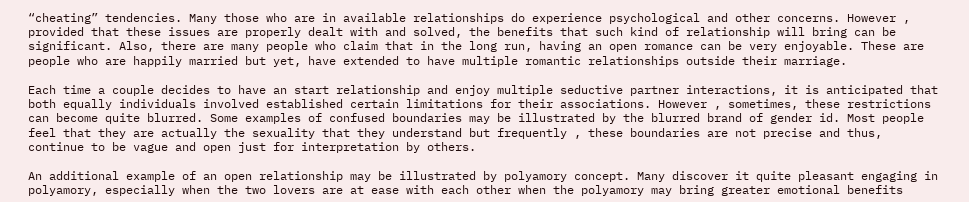“cheating” tendencies. Many those who are in available relationships do experience psychological and other concerns. However , provided that these issues are properly dealt with and solved, the benefits that such kind of relationship will bring can be significant. Also, there are many people who claim that in the long run, having an open romance can be very enjoyable. These are people who are happily married but yet, have extended to have multiple romantic relationships outside their marriage.

Each time a couple decides to have an start relationship and enjoy multiple seductive partner interactions, it is anticipated that both equally individuals involved established certain limitations for their associations. However , sometimes, these restrictions can become quite blurred. Some examples of confused boundaries may be illustrated by the blurred brand of gender id. Most people feel that they are actually the sexuality that they understand but frequently , these boundaries are not precise and thus, continue to be vague and open just for interpretation by others.

An additional example of an open relationship may be illustrated by polyamory concept. Many discover it quite pleasant engaging in polyamory, especially when the two lovers are at ease with each other when the polyamory may bring greater emotional benefits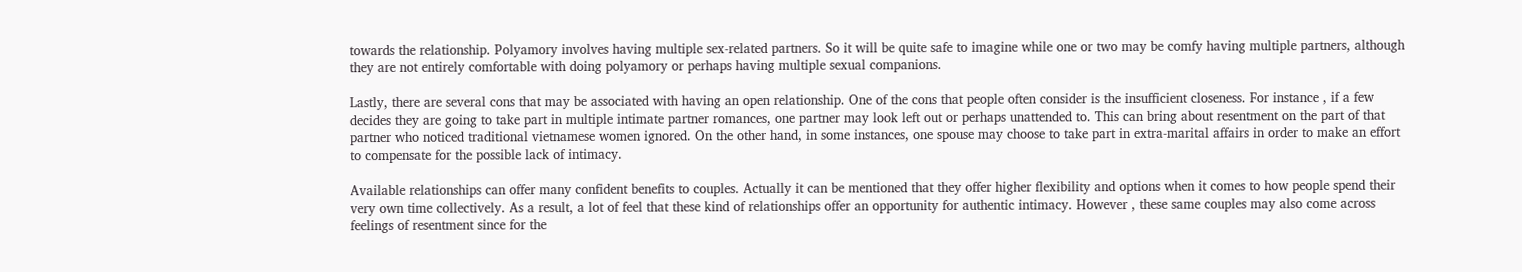towards the relationship. Polyamory involves having multiple sex-related partners. So it will be quite safe to imagine while one or two may be comfy having multiple partners, although they are not entirely comfortable with doing polyamory or perhaps having multiple sexual companions.

Lastly, there are several cons that may be associated with having an open relationship. One of the cons that people often consider is the insufficient closeness. For instance , if a few decides they are going to take part in multiple intimate partner romances, one partner may look left out or perhaps unattended to. This can bring about resentment on the part of that partner who noticed traditional vietnamese women ignored. On the other hand, in some instances, one spouse may choose to take part in extra-marital affairs in order to make an effort to compensate for the possible lack of intimacy.

Available relationships can offer many confident benefits to couples. Actually it can be mentioned that they offer higher flexibility and options when it comes to how people spend their very own time collectively. As a result, a lot of feel that these kind of relationships offer an opportunity for authentic intimacy. However , these same couples may also come across feelings of resentment since for the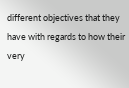different objectives that they have with regards to how their very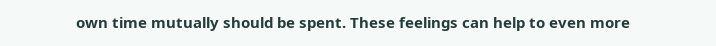own time mutually should be spent. These feelings can help to even more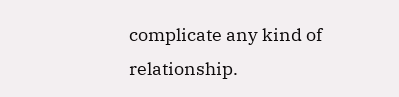complicate any kind of relationship.